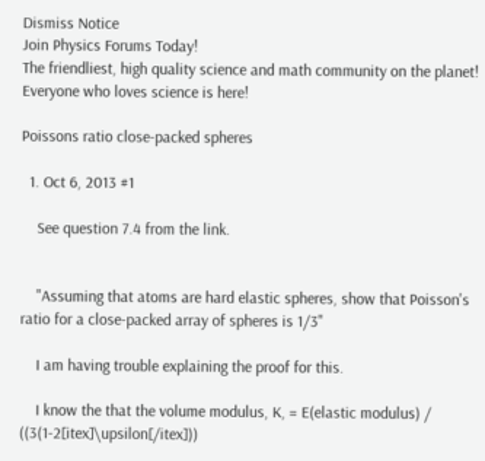Dismiss Notice
Join Physics Forums Today!
The friendliest, high quality science and math community on the planet! Everyone who loves science is here!

Poissons ratio close-packed spheres

  1. Oct 6, 2013 #1

    See question 7.4 from the link.


    "Assuming that atoms are hard elastic spheres, show that Poisson's ratio for a close-packed array of spheres is 1/3"

    I am having trouble explaining the proof for this.

    I know the that the volume modulus, K, = E(elastic modulus) / ((3(1-2[itex]\upsilon[/itex]))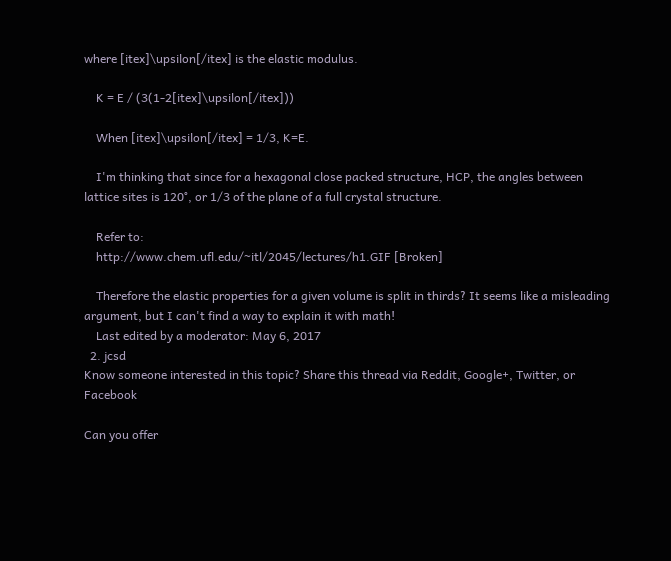where [itex]\upsilon[/itex] is the elastic modulus.

    K = E / (3(1-2[itex]\upsilon[/itex]))

    When [itex]\upsilon[/itex] = 1/3, K=E.

    I'm thinking that since for a hexagonal close packed structure, HCP, the angles between lattice sites is 120°, or 1/3 of the plane of a full crystal structure.

    Refer to:
    http://www.chem.ufl.edu/~itl/2045/lectures/h1.GIF [Broken]

    Therefore the elastic properties for a given volume is split in thirds? It seems like a misleading argument, but I can't find a way to explain it with math!
    Last edited by a moderator: May 6, 2017
  2. jcsd
Know someone interested in this topic? Share this thread via Reddit, Google+, Twitter, or Facebook

Can you offer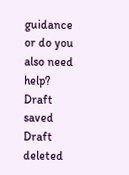guidance or do you also need help?
Draft saved Draft deleted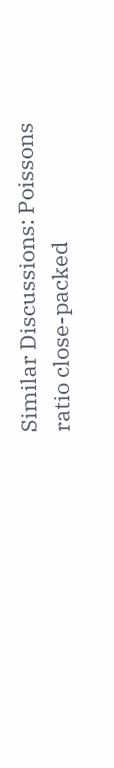Similar Discussions: Poissons ratio close-packed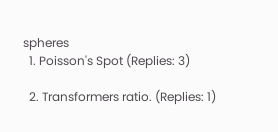spheres
  1. Poisson's Spot (Replies: 3)

  2. Transformers ratio. (Replies: 1)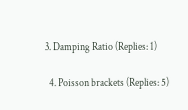3. Damping Ratio (Replies: 1)

  4. Poisson brackets (Replies: 5)